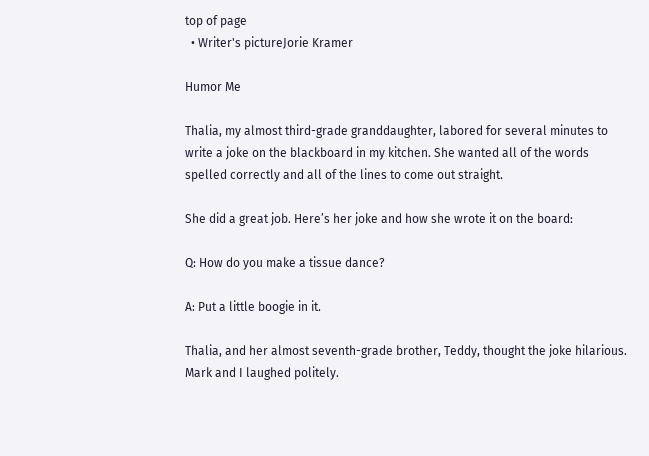top of page
  • Writer's pictureJorie Kramer

Humor Me

Thalia, my almost third-grade granddaughter, labored for several minutes to write a joke on the blackboard in my kitchen. She wanted all of the words spelled correctly and all of the lines to come out straight.

She did a great job. Here’s her joke and how she wrote it on the board:

Q: How do you make a tissue dance?

A: Put a little boogie in it.

Thalia, and her almost seventh-grade brother, Teddy, thought the joke hilarious. Mark and I laughed politely.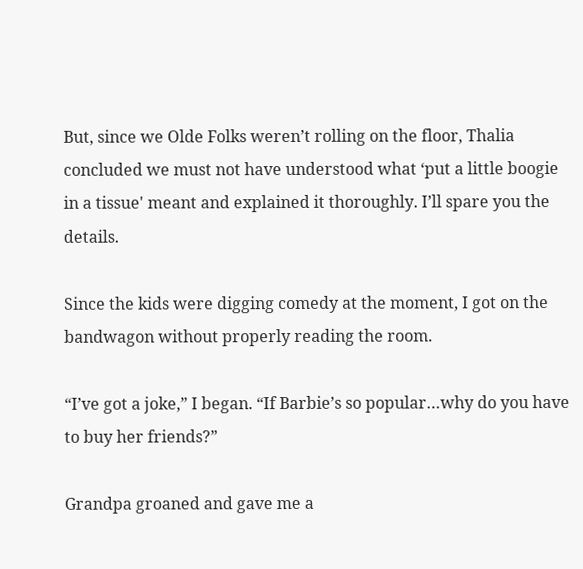But, since we Olde Folks weren’t rolling on the floor, Thalia concluded we must not have understood what ‘put a little boogie in a tissue' meant and explained it thoroughly. I’ll spare you the details.

Since the kids were digging comedy at the moment, I got on the bandwagon without properly reading the room.

“I’ve got a joke,” I began. “If Barbie’s so popular…why do you have to buy her friends?”

Grandpa groaned and gave me a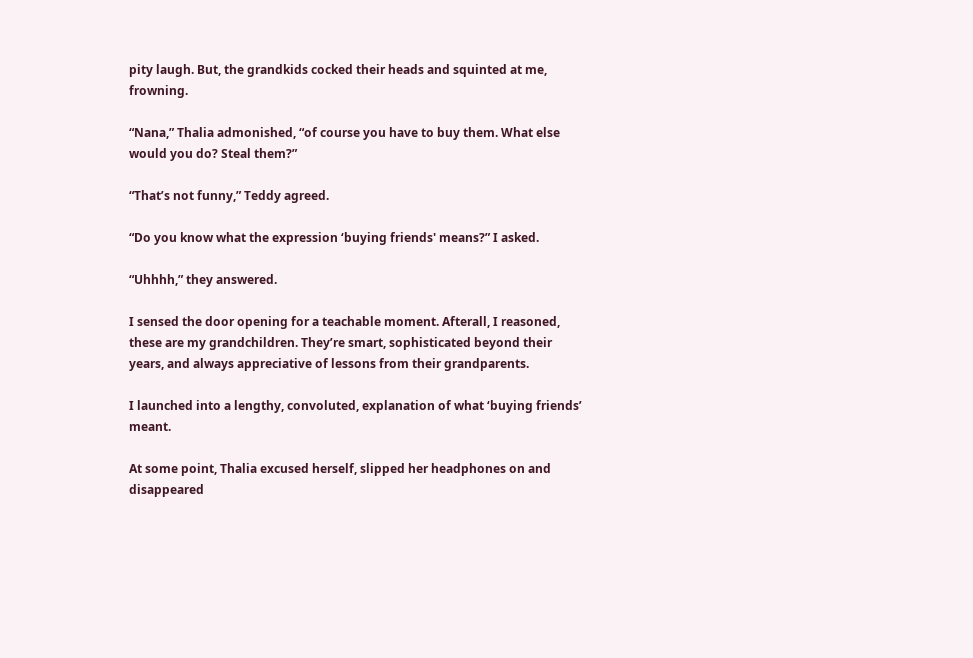pity laugh. But, the grandkids cocked their heads and squinted at me, frowning.

“Nana,” Thalia admonished, “of course you have to buy them. What else would you do? Steal them?”

“That’s not funny,” Teddy agreed.

“Do you know what the expression ‘buying friends' means?” I asked.

“Uhhhh,” they answered.

I sensed the door opening for a teachable moment. Afterall, I reasoned, these are my grandchildren. They’re smart, sophisticated beyond their years, and always appreciative of lessons from their grandparents.

I launched into a lengthy, convoluted, explanation of what ‘buying friends’ meant.

At some point, Thalia excused herself, slipped her headphones on and disappeared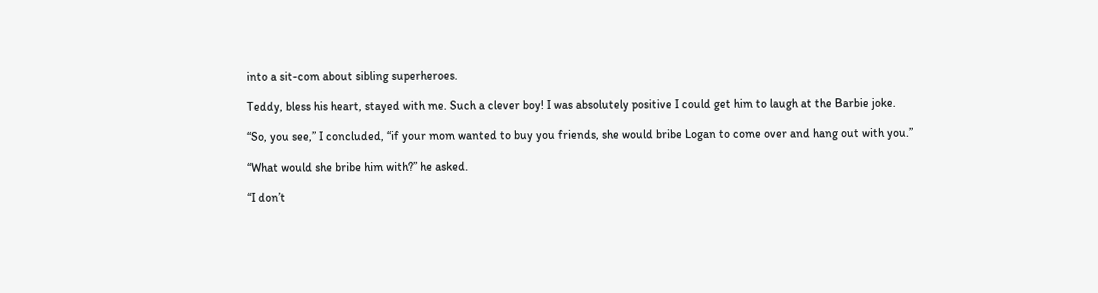into a sit-com about sibling superheroes.

Teddy, bless his heart, stayed with me. Such a clever boy! I was absolutely positive I could get him to laugh at the Barbie joke.

“So, you see,” I concluded, “if your mom wanted to buy you friends, she would bribe Logan to come over and hang out with you.”

“What would she bribe him with?” he asked.

“I don’t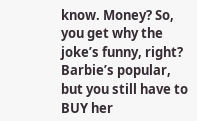know. Money? So, you get why the joke’s funny, right? Barbie’s popular, but you still have to BUY her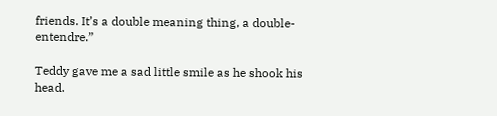friends. It’s a double meaning thing, a double-entendre.”

Teddy gave me a sad little smile as he shook his head.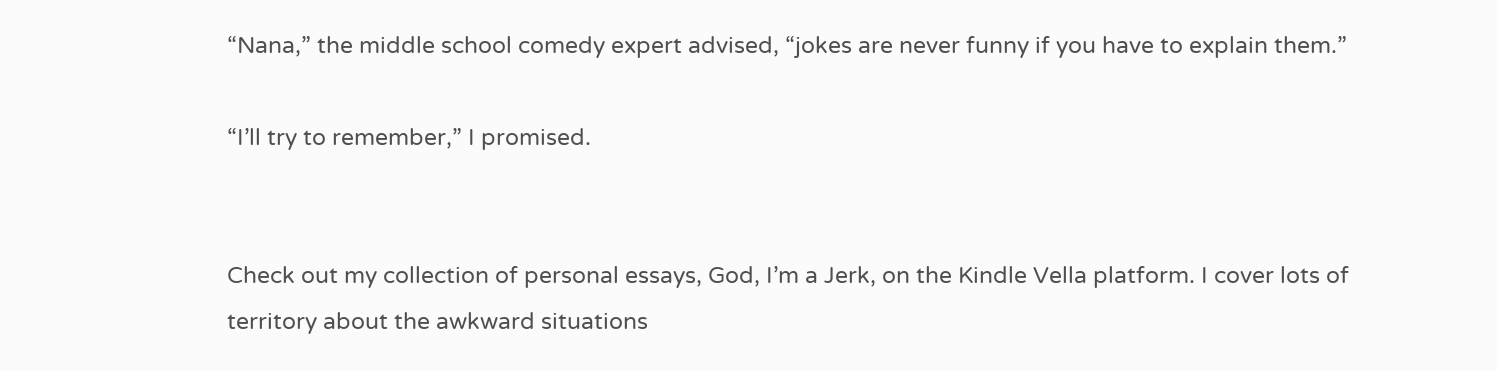“Nana,” the middle school comedy expert advised, “jokes are never funny if you have to explain them.”

“I’ll try to remember,” I promised.


Check out my collection of personal essays, God, I’m a Jerk, on the Kindle Vella platform. I cover lots of territory about the awkward situations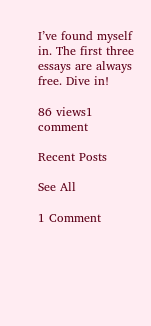I’ve found myself in. The first three essays are always free. Dive in!

86 views1 comment

Recent Posts

See All

1 Comment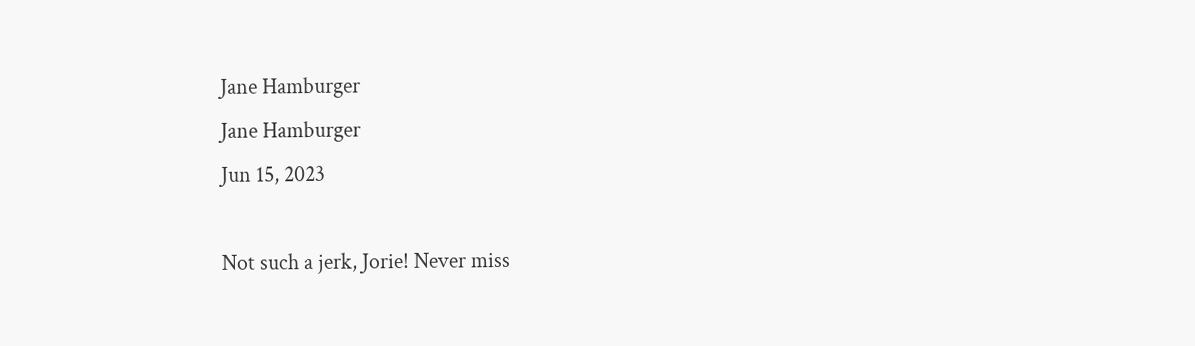Jane Hamburger
Jane Hamburger
Jun 15, 2023

Not such a jerk, Jorie! Never miss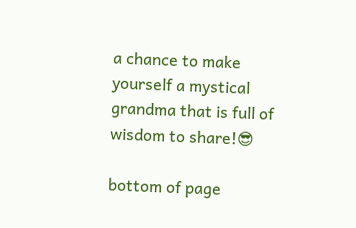a chance to make yourself a mystical grandma that is full of wisdom to share!😎

bottom of page